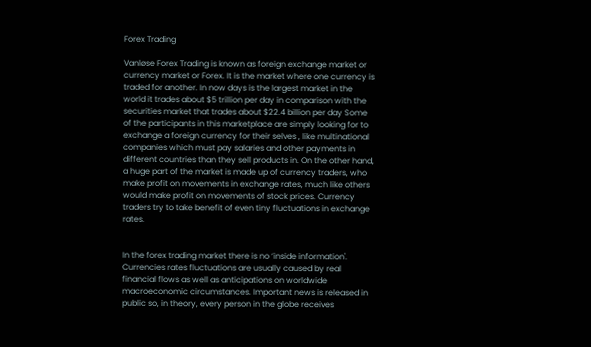Forex Trading

Vanløse Forex Trading is known as foreign exchange market or currency market or Forex. It is the market where one currency is traded for another. In now days is the largest market in the world it trades about $5 trillion per day in comparison with the securities market that trades about $22.4 billion per day Some of the participants in this marketplace are simply looking for to exchange a foreign currency for their selves , like multinational companies which must pay salaries and other payments in different countries than they sell products in. On the other hand, a huge part of the market is made up of currency traders, who make profit on movements in exchange rates, much like others would make profit on movements of stock prices. Currency traders try to take benefit of even tiny fluctuations in exchange rates.


In the forex trading market there is no ‘inside information'. Currencies rates fluctuations are usually caused by real financial flows as well as anticipations on worldwide macroeconomic circumstances. Important news is released in public so, in theory, every person in the globe receives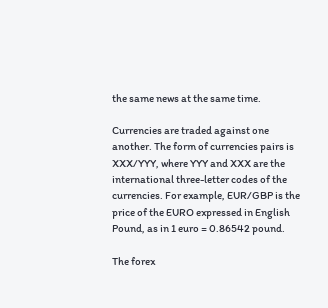the same news at the same time.

Currencies are traded against one another. The form of currencies pairs is XXX/YYY, where YYY and XXX are the international three-letter codes of the currencies. For example, EUR/GBP is the price of the EURO expressed in English Pound, as in 1 euro = 0.86542 pound.

The forex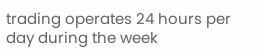trading operates 24 hours per day during the week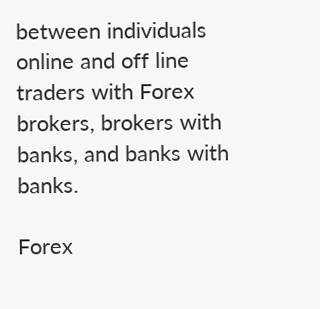between individuals online and off line traders with Forex brokers, brokers with banks, and banks with banks.

Forex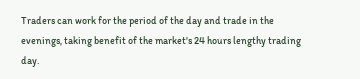Traders can work for the period of the day and trade in the evenings, taking benefit of the market's 24 hours lengthy trading day.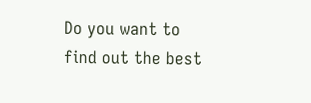Do you want to find out the best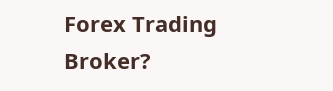Forex Trading Broker?